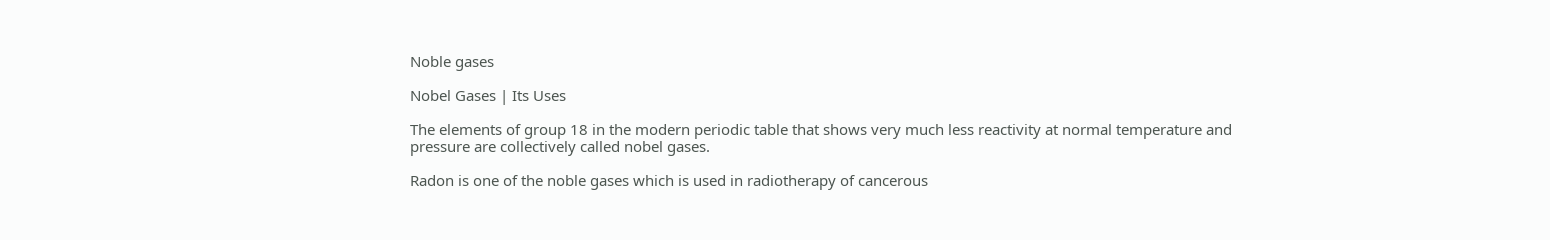Noble gases

Nobel Gases | Its Uses

The elements of group 18 in the modern periodic table that shows very much less reactivity at normal temperature and pressure are collectively called nobel gases.

Radon is one of the noble gases which is used in radiotherapy of cancerous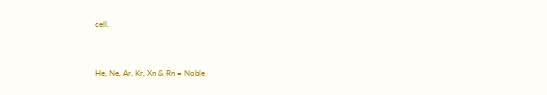cell.


He, Ne, Ar, Kr, Xn & Rn = Noble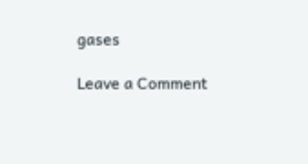gases

Leave a Comment